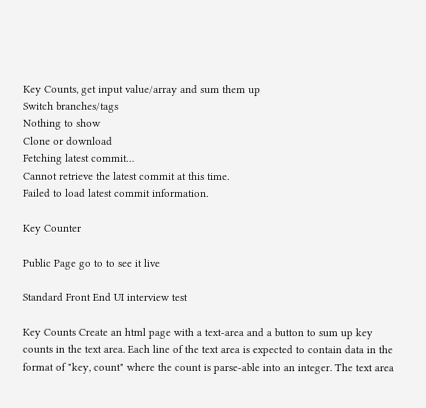Key Counts, get input value/array and sum them up
Switch branches/tags
Nothing to show
Clone or download
Fetching latest commit…
Cannot retrieve the latest commit at this time.
Failed to load latest commit information.

Key Counter

Public Page go to to see it live

Standard Front End UI interview test

Key Counts Create an html page with a text-area and a button to sum up key counts in the text area. Each line of the text area is expected to contain data in the format of "key, count" where the count is parse-able into an integer. The text area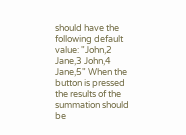should have the following default value: "John,2 Jane,3 John,4 Jane,5" When the button is pressed the results of the summation should be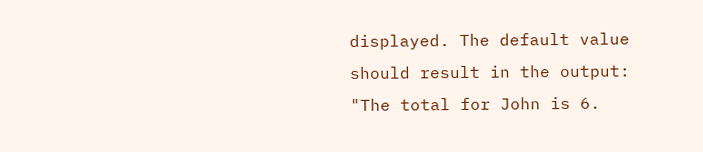displayed. The default value should result in the output: "The total for John is 6.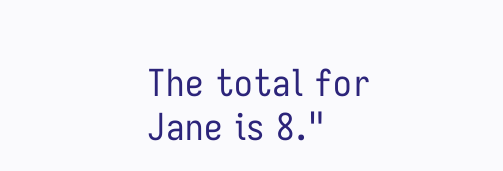The total for Jane is 8."